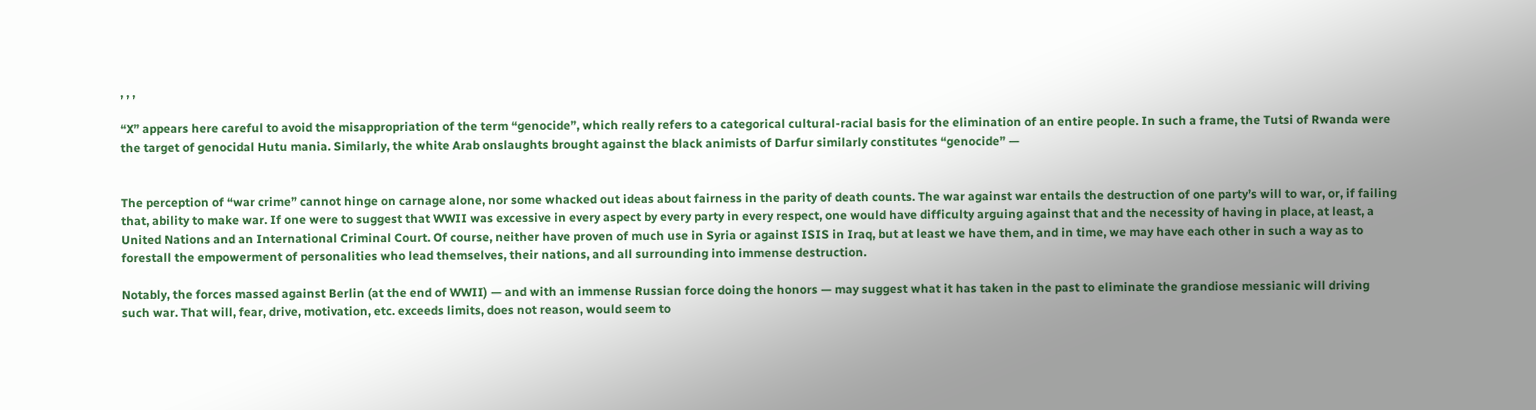, , ,

“X” appears here careful to avoid the misappropriation of the term “genocide”, which really refers to a categorical cultural-racial basis for the elimination of an entire people. In such a frame, the Tutsi of Rwanda were the target of genocidal Hutu mania. Similarly, the white Arab onslaughts brought against the black animists of Darfur similarly constitutes “genocide” —


The perception of “war crime” cannot hinge on carnage alone, nor some whacked out ideas about fairness in the parity of death counts. The war against war entails the destruction of one party’s will to war, or, if failing that, ability to make war. If one were to suggest that WWII was excessive in every aspect by every party in every respect, one would have difficulty arguing against that and the necessity of having in place, at least, a United Nations and an International Criminal Court. Of course, neither have proven of much use in Syria or against ISIS in Iraq, but at least we have them, and in time, we may have each other in such a way as to forestall the empowerment of personalities who lead themselves, their nations, and all surrounding into immense destruction.

Notably, the forces massed against Berlin (at the end of WWII) — and with an immense Russian force doing the honors — may suggest what it has taken in the past to eliminate the grandiose messianic will driving such war. That will, fear, drive, motivation, etc. exceeds limits, does not reason, would seem to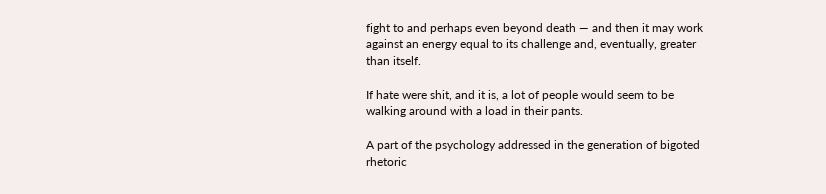fight to and perhaps even beyond death — and then it may work against an energy equal to its challenge and, eventually, greater than itself.

If hate were shit, and it is, a lot of people would seem to be walking around with a load in their pants.

A part of the psychology addressed in the generation of bigoted rhetoric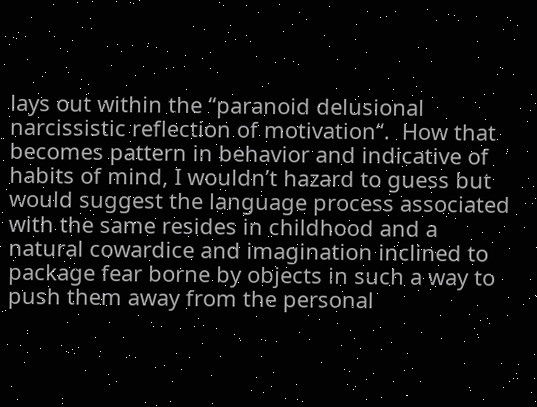lays out within the “paranoid delusional narcissistic reflection of motivation“.  How that becomes pattern in behavior and indicative of habits of mind, I wouldn’t hazard to guess but would suggest the language process associated with the same resides in childhood and a natural cowardice and imagination inclined to package fear borne by objects in such a way to push them away from the personal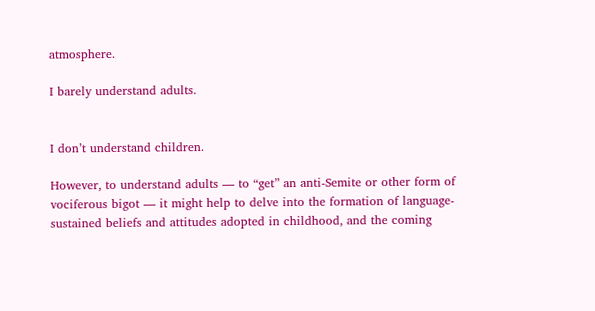atmosphere.

I barely understand adults.


I don’t understand children.

However, to understand adults — to “get” an anti-Semite or other form of vociferous bigot — it might help to delve into the formation of language-sustained beliefs and attitudes adopted in childhood, and the coming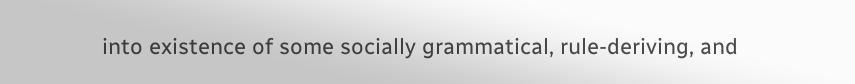into existence of some socially grammatical, rule-deriving, and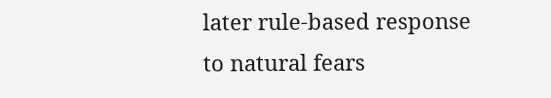later rule-based response to natural fears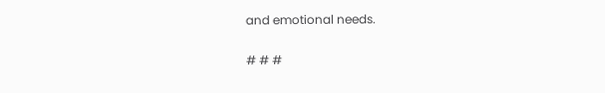and emotional needs.

# # #